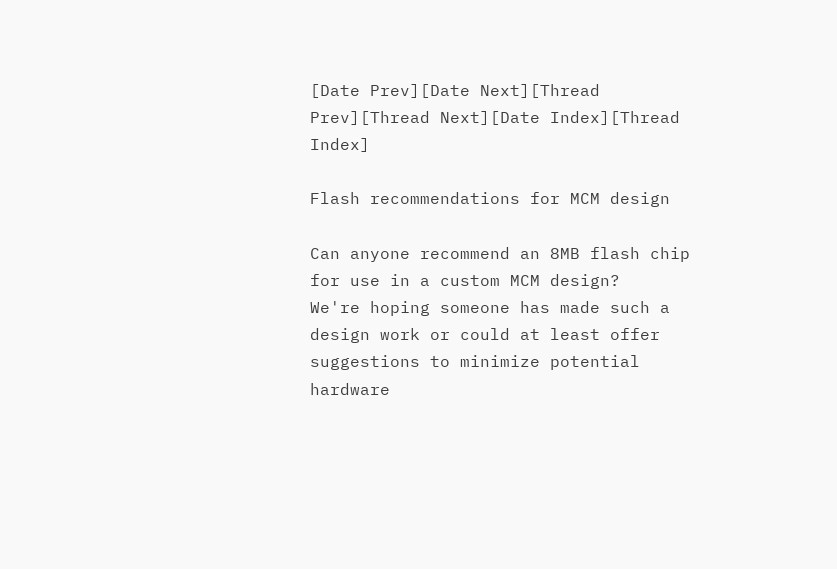[Date Prev][Date Next][Thread Prev][Thread Next][Date Index][Thread Index]

Flash recommendations for MCM design

Can anyone recommend an 8MB flash chip for use in a custom MCM design?
We're hoping someone has made such a design work or could at least offer
suggestions to minimize potential hardware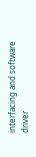interfacing and software driver